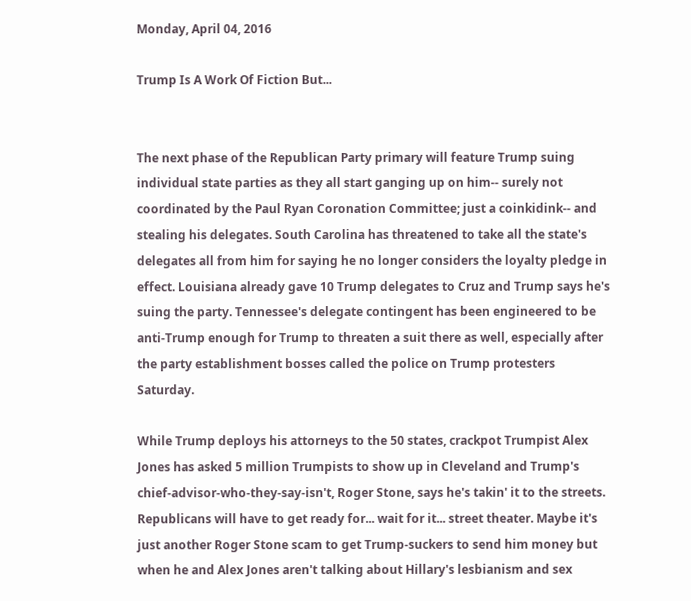Monday, April 04, 2016

Trump Is A Work Of Fiction But...


The next phase of the Republican Party primary will feature Trump suing individual state parties as they all start ganging up on him-- surely not coordinated by the Paul Ryan Coronation Committee; just a coinkidink-- and stealing his delegates. South Carolina has threatened to take all the state's delegates all from him for saying he no longer considers the loyalty pledge in effect. Louisiana already gave 10 Trump delegates to Cruz and Trump says he's suing the party. Tennessee's delegate contingent has been engineered to be anti-Trump enough for Trump to threaten a suit there as well, especially after the party establishment bosses called the police on Trump protesters Saturday.

While Trump deploys his attorneys to the 50 states, crackpot Trumpist Alex Jones has asked 5 million Trumpists to show up in Cleveland and Trump's chief-advisor-who-they-say-isn't, Roger Stone, says he's takin' it to the streets. Republicans will have to get ready for... wait for it... street theater. Maybe it's just another Roger Stone scam to get Trump-suckers to send him money but when he and Alex Jones aren't talking about Hillary's lesbianism and sex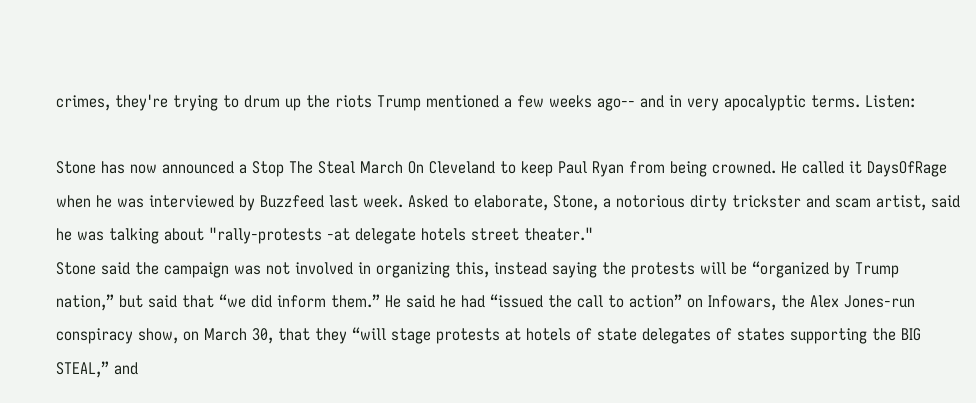crimes, they're trying to drum up the riots Trump mentioned a few weeks ago-- and in very apocalyptic terms. Listen:

Stone has now announced a Stop The Steal March On Cleveland to keep Paul Ryan from being crowned. He called it DaysOfRage when he was interviewed by Buzzfeed last week. Asked to elaborate, Stone, a notorious dirty trickster and scam artist, said he was talking about "rally-protests -at delegate hotels street theater."
Stone said the campaign was not involved in organizing this, instead saying the protests will be “organized by Trump nation,” but said that “we did inform them.” He said he had “issued the call to action” on Infowars, the Alex Jones-run conspiracy show, on March 30, that they “will stage protests at hotels of state delegates of states supporting the BIG STEAL,” and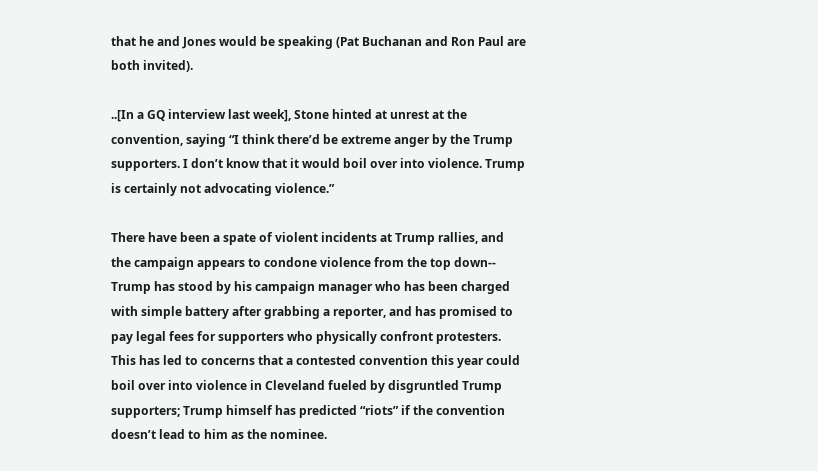that he and Jones would be speaking (Pat Buchanan and Ron Paul are both invited).

..[In a GQ interview last week], Stone hinted at unrest at the convention, saying “I think there’d be extreme anger by the Trump supporters. I don’t know that it would boil over into violence. Trump is certainly not advocating violence.”

There have been a spate of violent incidents at Trump rallies, and the campaign appears to condone violence from the top down-- Trump has stood by his campaign manager who has been charged with simple battery after grabbing a reporter, and has promised to pay legal fees for supporters who physically confront protesters. This has led to concerns that a contested convention this year could boil over into violence in Cleveland fueled by disgruntled Trump supporters; Trump himself has predicted “riots” if the convention doesn’t lead to him as the nominee.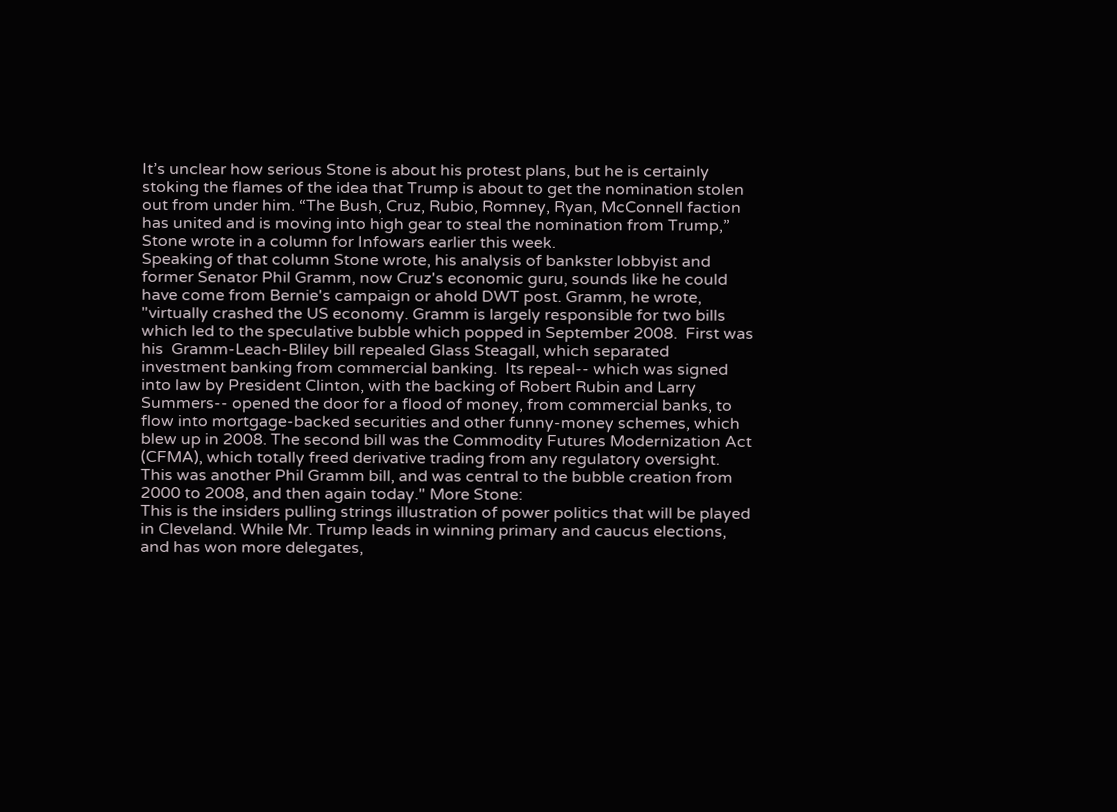It’s unclear how serious Stone is about his protest plans, but he is certainly stoking the flames of the idea that Trump is about to get the nomination stolen out from under him. “The Bush, Cruz, Rubio, Romney, Ryan, McConnell faction has united and is moving into high gear to steal the nomination from Trump,” Stone wrote in a column for Infowars earlier this week.
Speaking of that column Stone wrote, his analysis of bankster lobbyist and former Senator Phil Gramm, now Cruz's economic guru, sounds like he could have come from Bernie's campaign or ahold DWT post. Gramm, he wrote, "virtually crashed the US economy. Gramm is largely responsible for two bills which led to the speculative bubble which popped in September 2008.  First was his  Gramm-Leach-Bliley bill repealed Glass Steagall, which separated investment banking from commercial banking.  Its repeal-- which was signed into law by President Clinton, with the backing of Robert Rubin and Larry Summers-- opened the door for a flood of money, from commercial banks, to flow into mortgage-backed securities and other funny-money schemes, which blew up in 2008. The second bill was the Commodity Futures Modernization Act (CFMA), which totally freed derivative trading from any regulatory oversight. This was another Phil Gramm bill, and was central to the bubble creation from 2000 to 2008, and then again today." More Stone:
This is the insiders pulling strings illustration of power politics that will be played in Cleveland. While Mr. Trump leads in winning primary and caucus elections, and has won more delegates,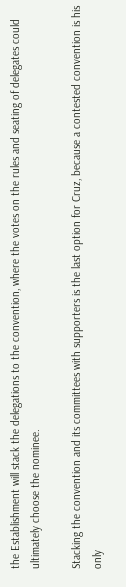the Establishment will stack the delegations to the convention, where the votes on the rules and seating of delegates could ultimately choose the nominee.

Stacking the convention and its committees with supporters is the last option for Cruz, because a contested convention is his only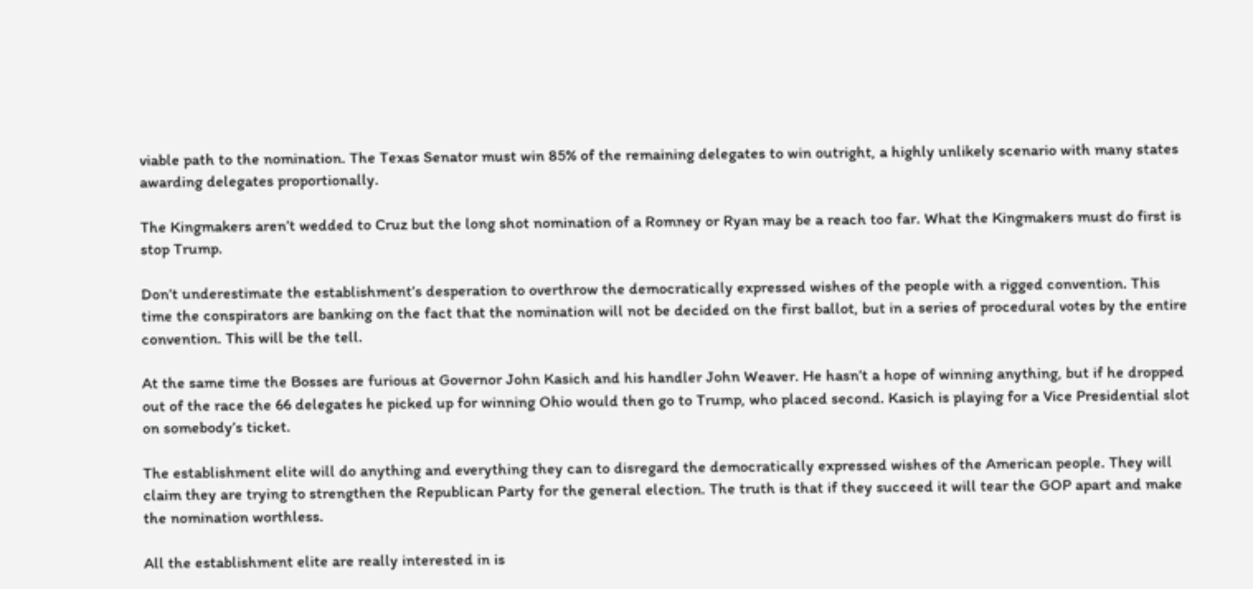viable path to the nomination. The Texas Senator must win 85% of the remaining delegates to win outright, a highly unlikely scenario with many states awarding delegates proportionally.

The Kingmakers aren’t wedded to Cruz but the long shot nomination of a Romney or Ryan may be a reach too far. What the Kingmakers must do first is stop Trump.

Don’t underestimate the establishment’s desperation to overthrow the democratically expressed wishes of the people with a rigged convention. This time the conspirators are banking on the fact that the nomination will not be decided on the first ballot, but in a series of procedural votes by the entire convention. This will be the tell.

At the same time the Bosses are furious at Governor John Kasich and his handler John Weaver. He hasn’t a hope of winning anything, but if he dropped out of the race the 66 delegates he picked up for winning Ohio would then go to Trump, who placed second. Kasich is playing for a Vice Presidential slot on somebody’s ticket.

The establishment elite will do anything and everything they can to disregard the democratically expressed wishes of the American people. They will claim they are trying to strengthen the Republican Party for the general election. The truth is that if they succeed it will tear the GOP apart and make the nomination worthless.

All the establishment elite are really interested in is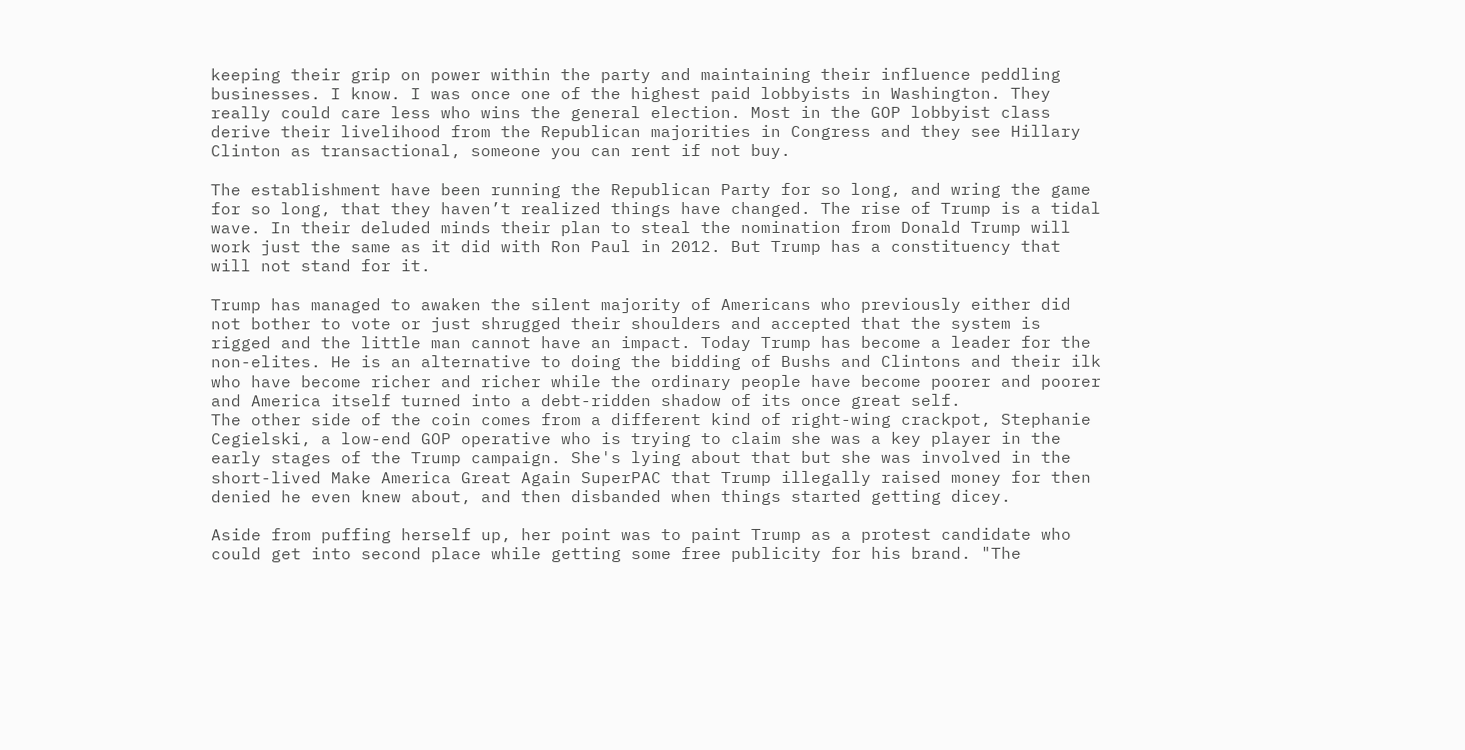keeping their grip on power within the party and maintaining their influence peddling businesses. I know. I was once one of the highest paid lobbyists in Washington. They really could care less who wins the general election. Most in the GOP lobbyist class derive their livelihood from the Republican majorities in Congress and they see Hillary Clinton as transactional, someone you can rent if not buy.

The establishment have been running the Republican Party for so long, and wring the game for so long, that they haven’t realized things have changed. The rise of Trump is a tidal wave. In their deluded minds their plan to steal the nomination from Donald Trump will work just the same as it did with Ron Paul in 2012. But Trump has a constituency that will not stand for it.

Trump has managed to awaken the silent majority of Americans who previously either did not bother to vote or just shrugged their shoulders and accepted that the system is rigged and the little man cannot have an impact. Today Trump has become a leader for the non-elites. He is an alternative to doing the bidding of Bushs and Clintons and their ilk who have become richer and richer while the ordinary people have become poorer and poorer and America itself turned into a debt-ridden shadow of its once great self.
The other side of the coin comes from a different kind of right-wing crackpot, Stephanie Cegielski, a low-end GOP operative who is trying to claim she was a key player in the early stages of the Trump campaign. She's lying about that but she was involved in the short-lived Make America Great Again SuperPAC that Trump illegally raised money for then denied he even knew about, and then disbanded when things started getting dicey.

Aside from puffing herself up, her point was to paint Trump as a protest candidate who could get into second place while getting some free publicity for his brand. "The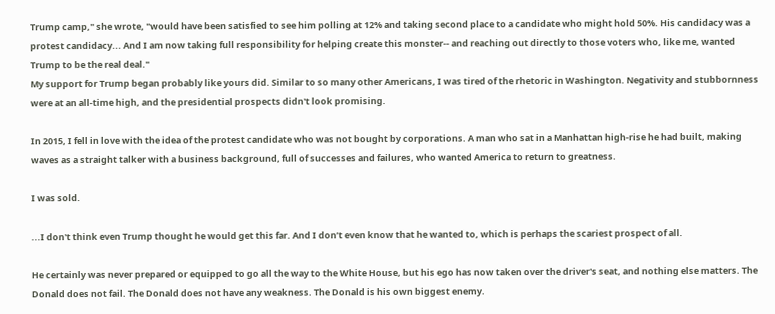Trump camp," she wrote, "would have been satisfied to see him polling at 12% and taking second place to a candidate who might hold 50%. His candidacy was a protest candidacy... And I am now taking full responsibility for helping create this monster-- and reaching out directly to those voters who, like me, wanted Trump to be the real deal."
My support for Trump began probably like yours did. Similar to so many other Americans, I was tired of the rhetoric in Washington. Negativity and stubbornness were at an all-time high, and the presidential prospects didn't look promising.

In 2015, I fell in love with the idea of the protest candidate who was not bought by corporations. A man who sat in a Manhattan high-rise he had built, making waves as a straight talker with a business background, full of successes and failures, who wanted America to return to greatness.

I was sold.

...I don't think even Trump thought he would get this far. And I don’t even know that he wanted to, which is perhaps the scariest prospect of all.

He certainly was never prepared or equipped to go all the way to the White House, but his ego has now taken over the driver's seat, and nothing else matters. The Donald does not fail. The Donald does not have any weakness. The Donald is his own biggest enemy.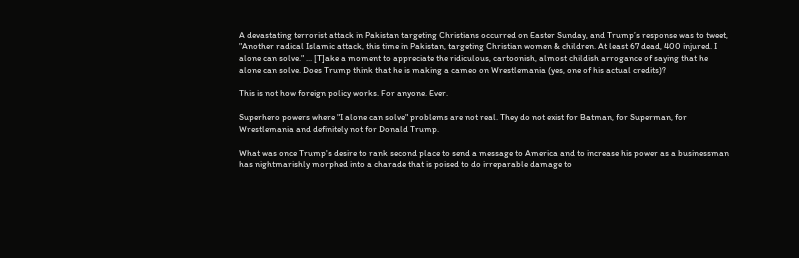A devastating terrorist attack in Pakistan targeting Christians occurred on Easter Sunday, and Trump’s response was to tweet, "Another radical Islamic attack, this time in Pakistan, targeting Christian women & children. At least 67 dead, 400 injured. I alone can solve." ... [T]ake a moment to appreciate the ridiculous, cartoonish, almost childish arrogance of saying that he alone can solve. Does Trump think that he is making a cameo on Wrestlemania (yes, one of his actual credits)?

This is not how foreign policy works. For anyone. Ever.

Superhero powers where "I alone can solve" problems are not real. They do not exist for Batman, for Superman, for Wrestlemania and definitely not for Donald Trump.

What was once Trump's desire to rank second place to send a message to America and to increase his power as a businessman has nightmarishly morphed into a charade that is poised to do irreparable damage to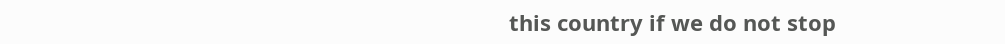this country if we do not stop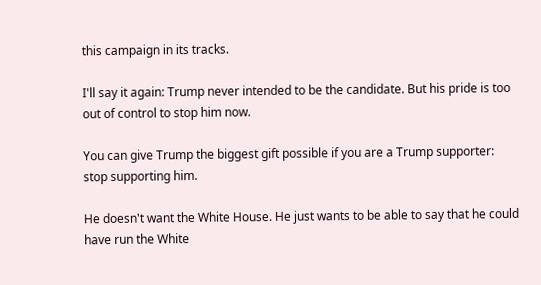this campaign in its tracks.

I'll say it again: Trump never intended to be the candidate. But his pride is too out of control to stop him now.

You can give Trump the biggest gift possible if you are a Trump supporter: stop supporting him.

He doesn't want the White House. He just wants to be able to say that he could have run the White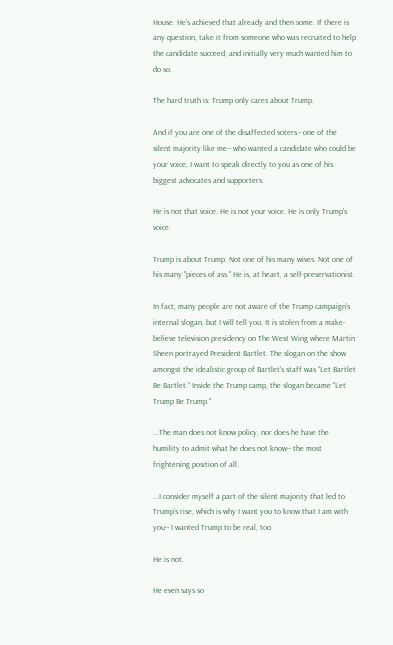House. He’s achieved that already and then some. If there is any question, take it from someone who was recruited to help the candidate succeed, and initially very much wanted him to do so.

The hard truth is: Trump only cares about Trump.

And if you are one of the disaffected voters-- one of the silent majority like me-- who wanted a candidate who could be your voice, I want to speak directly to you as one of his biggest advocates and supporters.

He is not that voice. He is not your voice. He is only Trump's voice.

Trump is about Trump. Not one of his many wives. Not one of his many "pieces of ass." He is, at heart, a self-preservationist.

In fact, many people are not aware of the Trump campaign's internal slogan, but I will tell you. It is stolen from a make-believe television presidency on The West Wing where Martin Sheen portrayed President Bartlet. The slogan on the show amongst the idealistic group of Bartlet's staff was “Let Bartlet Be Bartlet.” Inside the Trump camp, the slogan became "Let Trump Be Trump."

...The man does not know policy, nor does he have the humility to admit what he does not know-- the most frightening position of all.

...I consider myself a part of the silent majority that led to Trump’s rise, which is why I want you to know that I am with you-- I wanted Trump to be real, too.

He is not.

He even says so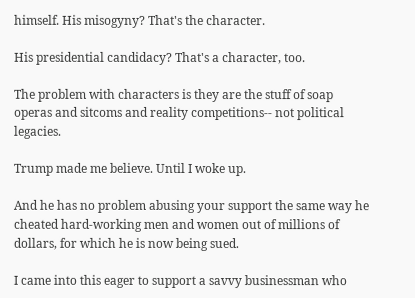himself. His misogyny? That's the character.

His presidential candidacy? That's a character, too.

The problem with characters is they are the stuff of soap operas and sitcoms and reality competitions-- not political legacies.

Trump made me believe. Until I woke up.

And he has no problem abusing your support the same way he cheated hard-working men and women out of millions of dollars, for which he is now being sued.

I came into this eager to support a savvy businessman who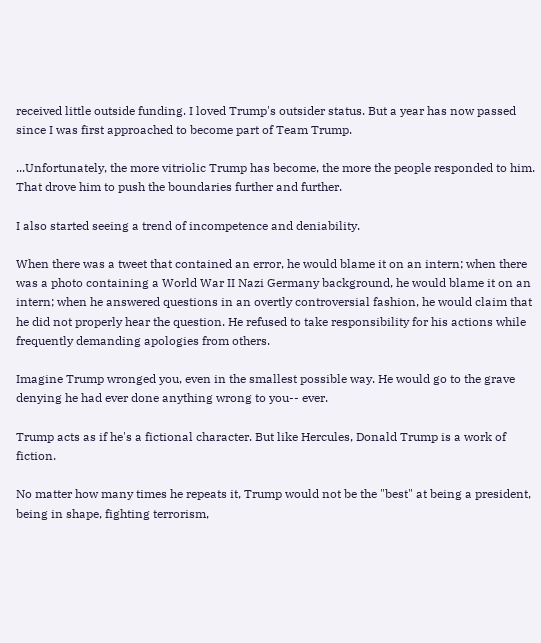received little outside funding. I loved Trump's outsider status. But a year has now passed since I was first approached to become part of Team Trump.

...Unfortunately, the more vitriolic Trump has become, the more the people responded to him. That drove him to push the boundaries further and further.

I also started seeing a trend of incompetence and deniability.

When there was a tweet that contained an error, he would blame it on an intern; when there was a photo containing a World War II Nazi Germany background, he would blame it on an intern; when he answered questions in an overtly controversial fashion, he would claim that he did not properly hear the question. He refused to take responsibility for his actions while frequently demanding apologies from others.

Imagine Trump wronged you, even in the smallest possible way. He would go to the grave denying he had ever done anything wrong to you-- ever.

Trump acts as if he's a fictional character. But like Hercules, Donald Trump is a work of fiction.

No matter how many times he repeats it, Trump would not be the "best" at being a president, being in shape, fighting terrorism,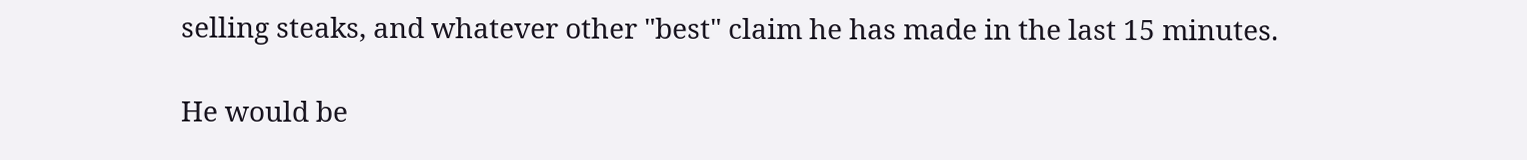selling steaks, and whatever other "best" claim he has made in the last 15 minutes.

He would be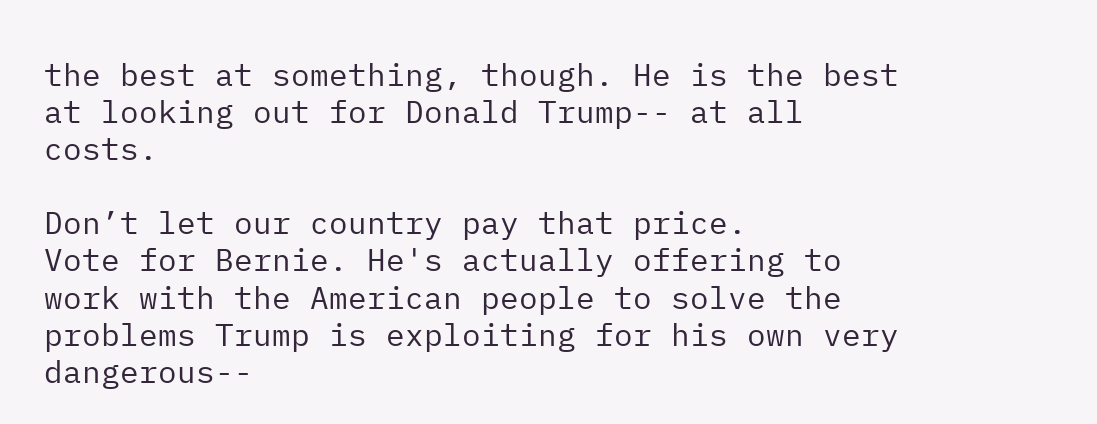the best at something, though. He is the best at looking out for Donald Trump-- at all costs.

Don’t let our country pay that price.
Vote for Bernie. He's actually offering to work with the American people to solve the problems Trump is exploiting for his own very dangerous--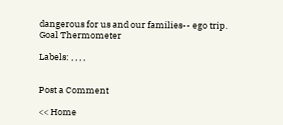dangerous for us and our families-- ego trip.
Goal Thermometer

Labels: , , , ,


Post a Comment

<< Home